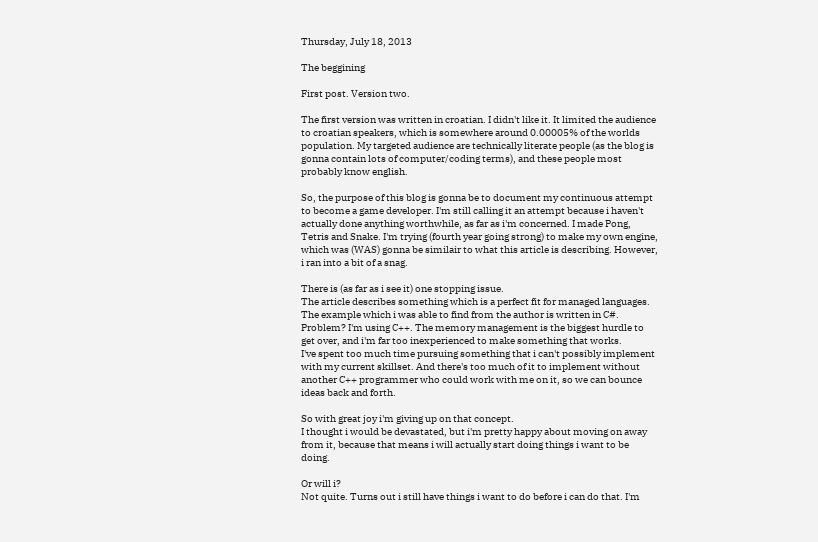Thursday, July 18, 2013

The beggining

First post. Version two.

The first version was written in croatian. I didn't like it. It limited the audience to croatian speakers, which is somewhere around 0.00005% of the worlds population. My targeted audience are technically literate people (as the blog is gonna contain lots of computer/coding terms), and these people most probably know english.

So, the purpose of this blog is gonna be to document my continuous attempt to become a game developer. I'm still calling it an attempt because i haven't actually done anything worthwhile, as far as i'm concerned. I made Pong, Tetris and Snake. I'm trying (fourth year going strong) to make my own engine, which was (WAS) gonna be similair to what this article is describing. However, i ran into a bit of a snag.

There is (as far as i see it) one stopping issue.
The article describes something which is a perfect fit for managed languages. The example which i was able to find from the author is written in C#. Problem? I'm using C++. The memory management is the biggest hurdle to get over, and i'm far too inexperienced to make something that works.
I've spent too much time pursuing something that i can't possibly implement with my current skillset. And there's too much of it to implement without another C++ programmer who could work with me on it, so we can bounce ideas back and forth.

So with great joy i'm giving up on that concept.
I thought i would be devastated, but i'm pretty happy about moving on away from it, because that means i will actually start doing things i want to be doing.

Or will i?
Not quite. Turns out i still have things i want to do before i can do that. I'm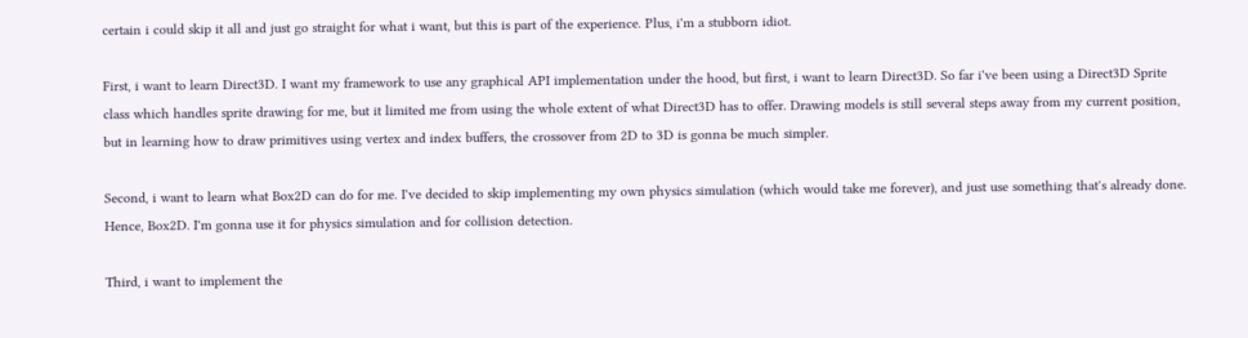certain i could skip it all and just go straight for what i want, but this is part of the experience. Plus, i'm a stubborn idiot.

First, i want to learn Direct3D. I want my framework to use any graphical API implementation under the hood, but first, i want to learn Direct3D. So far i've been using a Direct3D Sprite class which handles sprite drawing for me, but it limited me from using the whole extent of what Direct3D has to offer. Drawing models is still several steps away from my current position, but in learning how to draw primitives using vertex and index buffers, the crossover from 2D to 3D is gonna be much simpler.

Second, i want to learn what Box2D can do for me. I've decided to skip implementing my own physics simulation (which would take me forever), and just use something that's already done. Hence, Box2D. I'm gonna use it for physics simulation and for collision detection.

Third, i want to implement the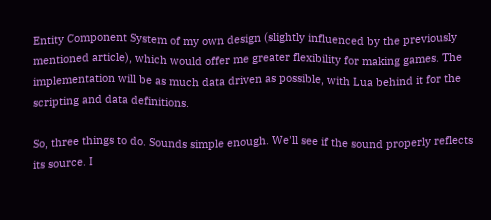Entity Component System of my own design (slightly influenced by the previously mentioned article), which would offer me greater flexibility for making games. The implementation will be as much data driven as possible, with Lua behind it for the scripting and data definitions.

So, three things to do. Sounds simple enough. We'll see if the sound properly reflects its source. I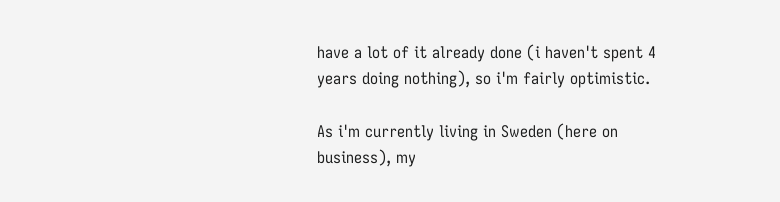have a lot of it already done (i haven't spent 4 years doing nothing), so i'm fairly optimistic.

As i'm currently living in Sweden (here on business), my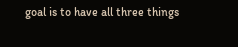goal is to have all three things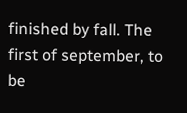finished by fall. The first of september, to be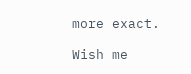more exact.

Wish me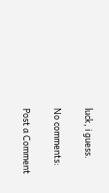luck, i guess.

No comments:

Post a Comment